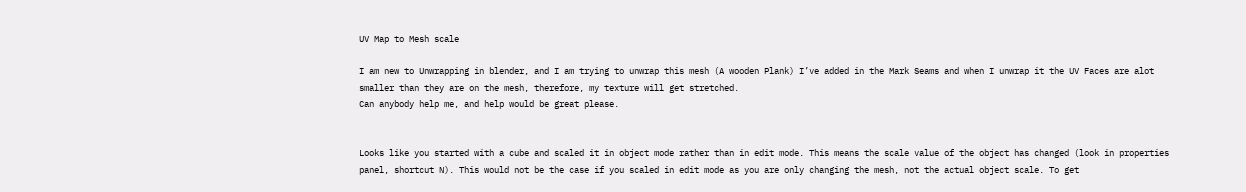UV Map to Mesh scale

I am new to Unwrapping in blender, and I am trying to unwrap this mesh (A wooden Plank) I’ve added in the Mark Seams and when I unwrap it the UV Faces are alot smaller than they are on the mesh, therefore, my texture will get stretched.
Can anybody help me, and help would be great please.


Looks like you started with a cube and scaled it in object mode rather than in edit mode. This means the scale value of the object has changed (look in properties panel, shortcut N). This would not be the case if you scaled in edit mode as you are only changing the mesh, not the actual object scale. To get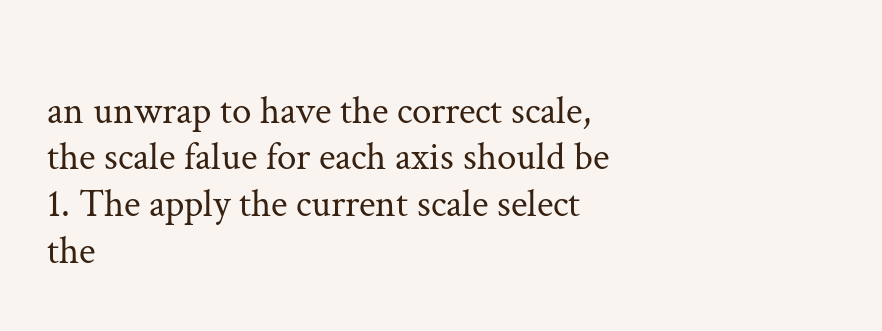an unwrap to have the correct scale, the scale falue for each axis should be 1. The apply the current scale select the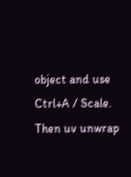object and use Ctrl+A / Scale. Then uv unwrap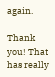again.

Thank you! That has really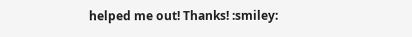helped me out! Thanks! :smiley: